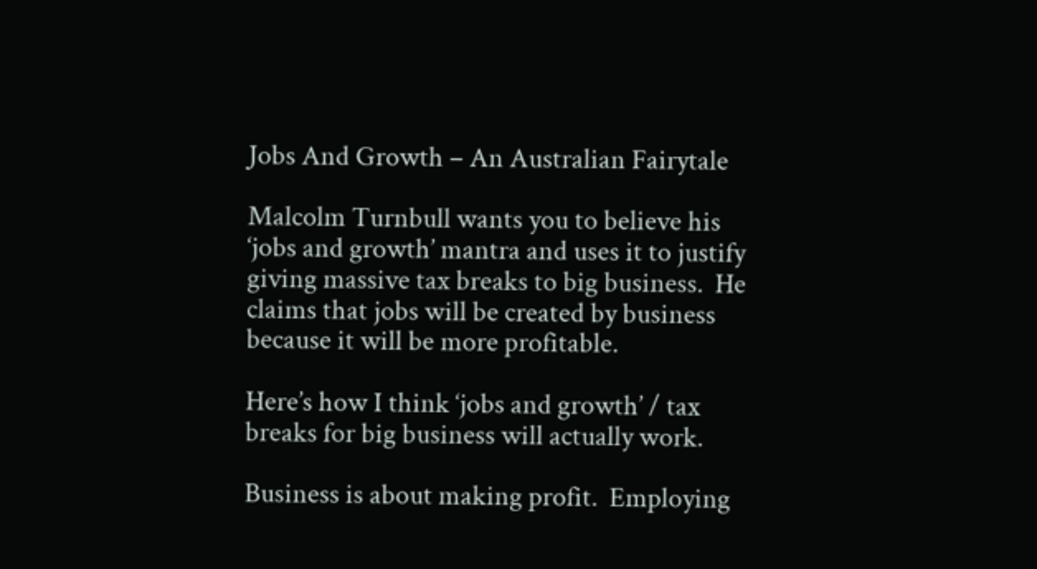Jobs And Growth – An Australian Fairytale

Malcolm Turnbull wants you to believe his ‘jobs and growth’ mantra and uses it to justify
giving massive tax breaks to big business.  He claims that jobs will be created by business because it will be more profitable.

Here’s how I think ‘jobs and growth’ / tax breaks for big business will actually work.

Business is about making profit.  Employing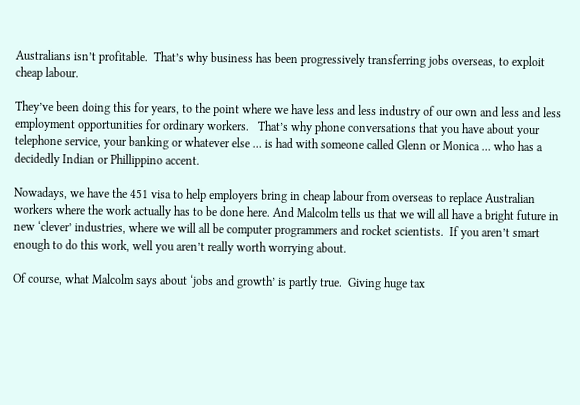Australians isn’t profitable.  That’s why business has been progressively transferring jobs overseas, to exploit cheap labour.

They’ve been doing this for years, to the point where we have less and less industry of our own and less and less employment opportunities for ordinary workers.   That’s why phone conversations that you have about your telephone service, your banking or whatever else … is had with someone called Glenn or Monica … who has a decidedly Indian or Phillippino accent.

Nowadays, we have the 451 visa to help employers bring in cheap labour from overseas to replace Australian workers where the work actually has to be done here. And Malcolm tells us that we will all have a bright future in new ‘clever’ industries, where we will all be computer programmers and rocket scientists.  If you aren’t smart enough to do this work, well you aren’t really worth worrying about.

Of course, what Malcolm says about ‘jobs and growth’ is partly true.  Giving huge tax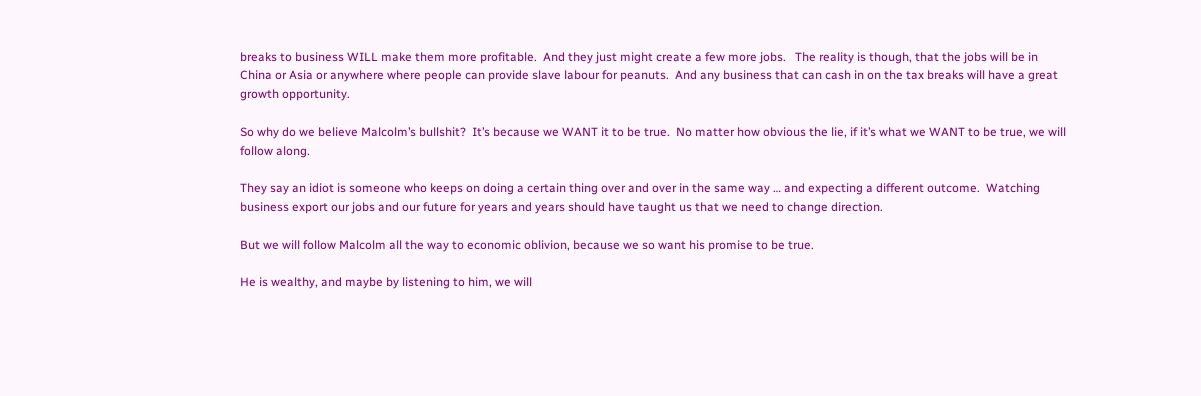breaks to business WILL make them more profitable.  And they just might create a few more jobs.   The reality is though, that the jobs will be in China or Asia or anywhere where people can provide slave labour for peanuts.  And any business that can cash in on the tax breaks will have a great growth opportunity.

So why do we believe Malcolm’s bullshit?  It’s because we WANT it to be true.  No matter how obvious the lie, if it’s what we WANT to be true, we will follow along.

They say an idiot is someone who keeps on doing a certain thing over and over in the same way … and expecting a different outcome.  Watching business export our jobs and our future for years and years should have taught us that we need to change direction.

But we will follow Malcolm all the way to economic oblivion, because we so want his promise to be true.

He is wealthy, and maybe by listening to him, we will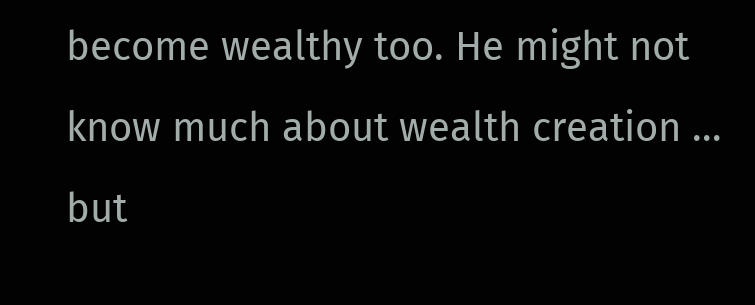become wealthy too. He might not know much about wealth creation … but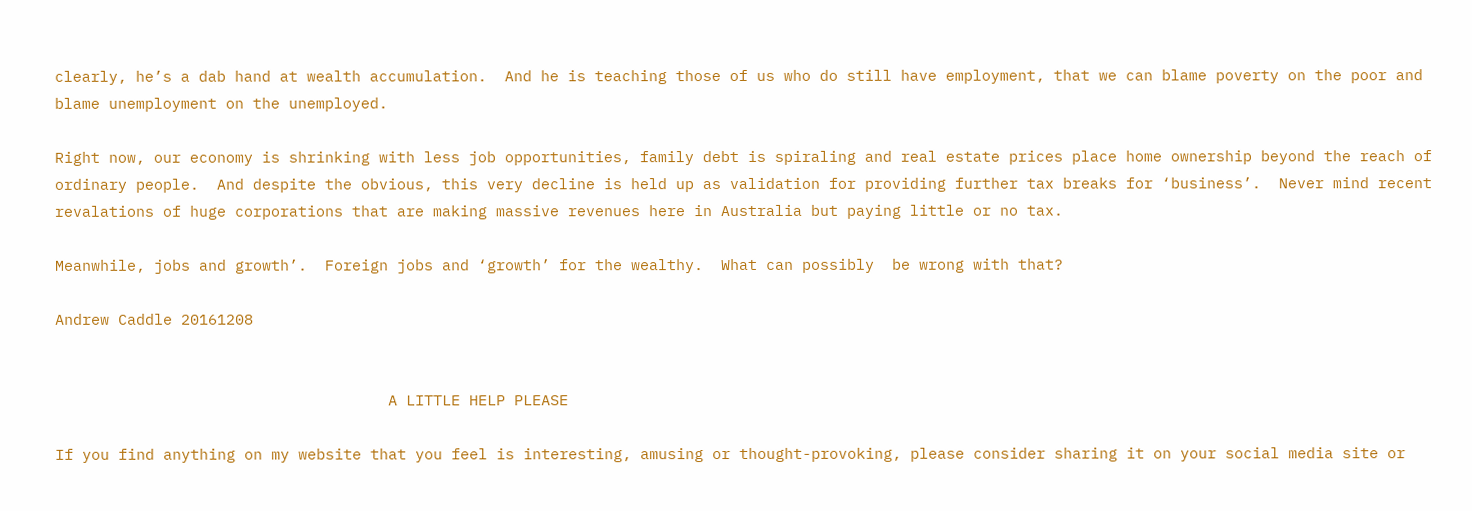clearly, he’s a dab hand at wealth accumulation.  And he is teaching those of us who do still have employment, that we can blame poverty on the poor and blame unemployment on the unemployed.

Right now, our economy is shrinking with less job opportunities, family debt is spiraling and real estate prices place home ownership beyond the reach of ordinary people.  And despite the obvious, this very decline is held up as validation for providing further tax breaks for ‘business’.  Never mind recent revalations of huge corporations that are making massive revenues here in Australia but paying little or no tax.

Meanwhile, jobs and growth’.  Foreign jobs and ‘growth’ for the wealthy.  What can possibly  be wrong with that?

Andrew Caddle 20161208


                                     A LITTLE HELP PLEASE

If you find anything on my website that you feel is interesting, amusing or thought-provoking, please consider sharing it on your social media site or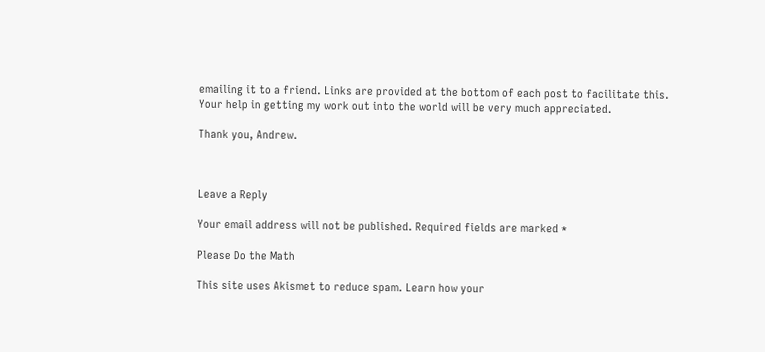emailing it to a friend. Links are provided at the bottom of each post to facilitate this.  Your help in getting my work out into the world will be very much appreciated.

Thank you, Andrew.



Leave a Reply

Your email address will not be published. Required fields are marked *

Please Do the Math

This site uses Akismet to reduce spam. Learn how your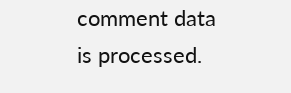comment data is processed.